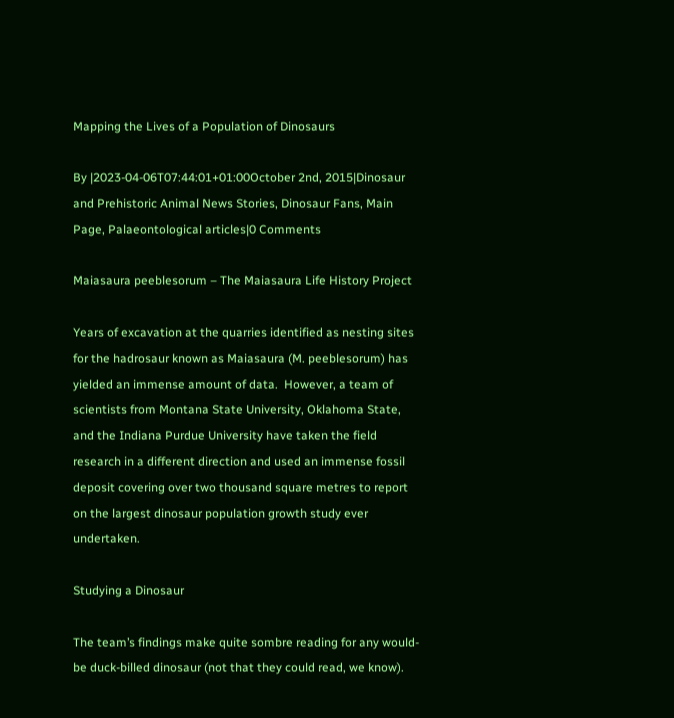Mapping the Lives of a Population of Dinosaurs

By |2023-04-06T07:44:01+01:00October 2nd, 2015|Dinosaur and Prehistoric Animal News Stories, Dinosaur Fans, Main Page, Palaeontological articles|0 Comments

Maiasaura peeblesorum – The Maiasaura Life History Project

Years of excavation at the quarries identified as nesting sites for the hadrosaur known as Maiasaura (M. peeblesorum) has yielded an immense amount of data.  However, a team of scientists from Montana State University, Oklahoma State, and the Indiana Purdue University have taken the field research in a different direction and used an immense fossil deposit covering over two thousand square metres to report on the largest dinosaur population growth study ever undertaken.

Studying a Dinosaur

The team’s findings make quite sombre reading for any would-be duck-billed dinosaur (not that they could read, we know).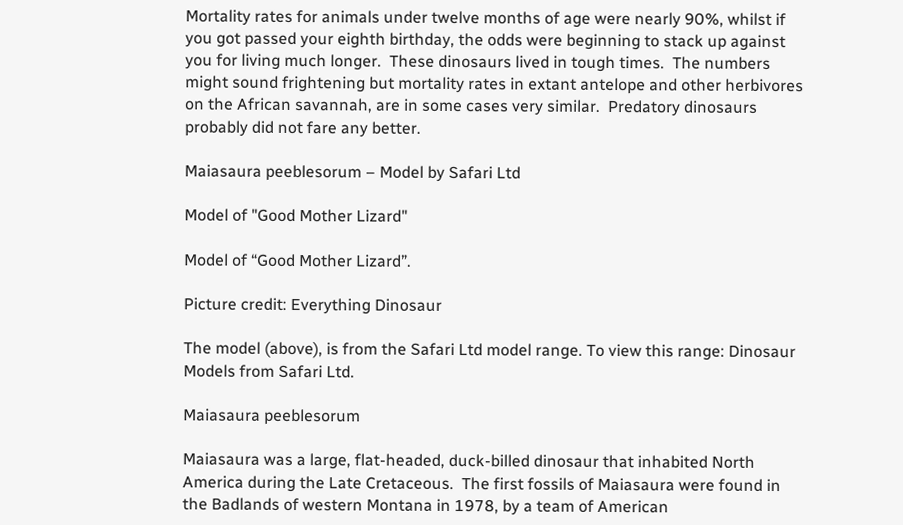Mortality rates for animals under twelve months of age were nearly 90%, whilst if you got passed your eighth birthday, the odds were beginning to stack up against you for living much longer.  These dinosaurs lived in tough times.  The numbers might sound frightening but mortality rates in extant antelope and other herbivores on the African savannah, are in some cases very similar.  Predatory dinosaurs probably did not fare any better.

Maiasaura peeblesorum – Model by Safari Ltd

Model of "Good Mother Lizard"

Model of “Good Mother Lizard”.

Picture credit: Everything Dinosaur

The model (above), is from the Safari Ltd model range. To view this range: Dinosaur Models from Safari Ltd.

Maiasaura peeblesorum

Maiasaura was a large, flat-headed, duck-billed dinosaur that inhabited North America during the Late Cretaceous.  The first fossils of Maiasaura were found in the Badlands of western Montana in 1978, by a team of American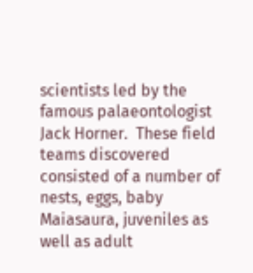scientists led by the famous palaeontologist Jack Horner.  These field teams discovered consisted of a number of nests, eggs, baby Maiasaura, juveniles as well as adult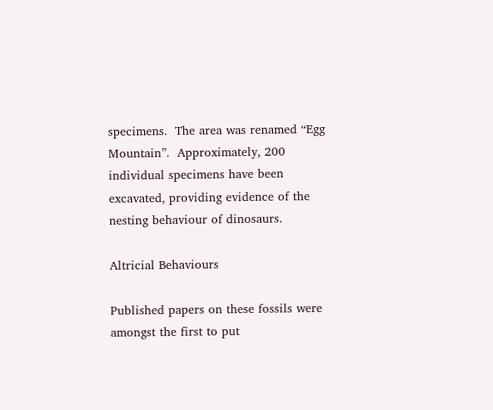specimens.  The area was renamed “Egg Mountain”.  Approximately, 200 individual specimens have been excavated, providing evidence of the nesting behaviour of dinosaurs.

Altricial Behaviours

Published papers on these fossils were amongst the first to put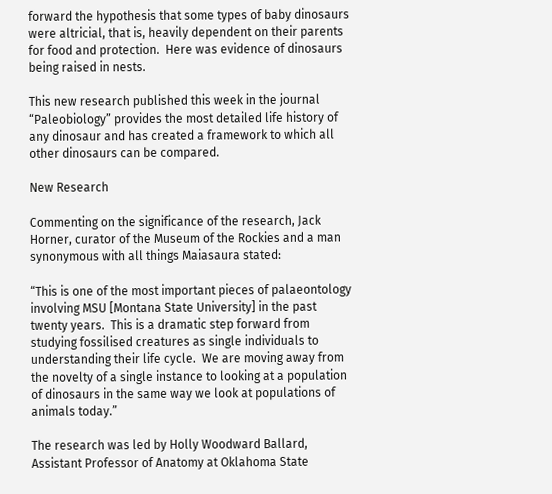forward the hypothesis that some types of baby dinosaurs were altricial, that is, heavily dependent on their parents for food and protection.  Here was evidence of dinosaurs being raised in nests.

This new research published this week in the journal “Paleobiology” provides the most detailed life history of any dinosaur and has created a framework to which all other dinosaurs can be compared.

New Research

Commenting on the significance of the research, Jack Horner, curator of the Museum of the Rockies and a man synonymous with all things Maiasaura stated:

“This is one of the most important pieces of palaeontology involving MSU [Montana State University] in the past twenty years.  This is a dramatic step forward from studying fossilised creatures as single individuals to understanding their life cycle.  We are moving away from the novelty of a single instance to looking at a population of dinosaurs in the same way we look at populations of animals today.”

The research was led by Holly Woodward Ballard, Assistant Professor of Anatomy at Oklahoma State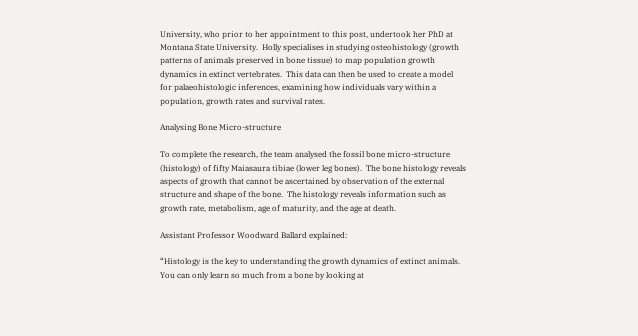University, who prior to her appointment to this post, undertook her PhD at Montana State University.  Holly specialises in studying osteohistology (growth patterns of animals preserved in bone tissue) to map population growth dynamics in extinct vertebrates.  This data can then be used to create a model for palaeohistologic inferences, examining how individuals vary within a population, growth rates and survival rates.

Analysing Bone Micro-structure

To complete the research, the team analysed the fossil bone micro-structure (histology) of fifty Maiasaura tibiae (lower leg bones).  The bone histology reveals aspects of growth that cannot be ascertained by observation of the external structure and shape of the bone.  The histology reveals information such as growth rate, metabolism, age of maturity, and the age at death.

Assistant Professor Woodward Ballard explained:

“Histology is the key to understanding the growth dynamics of extinct animals.  You can only learn so much from a bone by looking at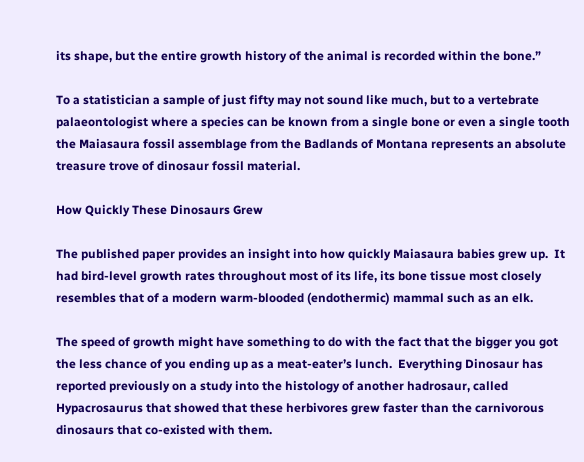its shape, but the entire growth history of the animal is recorded within the bone.”

To a statistician a sample of just fifty may not sound like much, but to a vertebrate palaeontologist where a species can be known from a single bone or even a single tooth the Maiasaura fossil assemblage from the Badlands of Montana represents an absolute treasure trove of dinosaur fossil material.

How Quickly These Dinosaurs Grew

The published paper provides an insight into how quickly Maiasaura babies grew up.  It had bird-level growth rates throughout most of its life, its bone tissue most closely resembles that of a modern warm-blooded (endothermic) mammal such as an elk.

The speed of growth might have something to do with the fact that the bigger you got the less chance of you ending up as a meat-eater’s lunch.  Everything Dinosaur has reported previously on a study into the histology of another hadrosaur, called Hypacrosaurus that showed that these herbivores grew faster than the carnivorous dinosaurs that co-existed with them.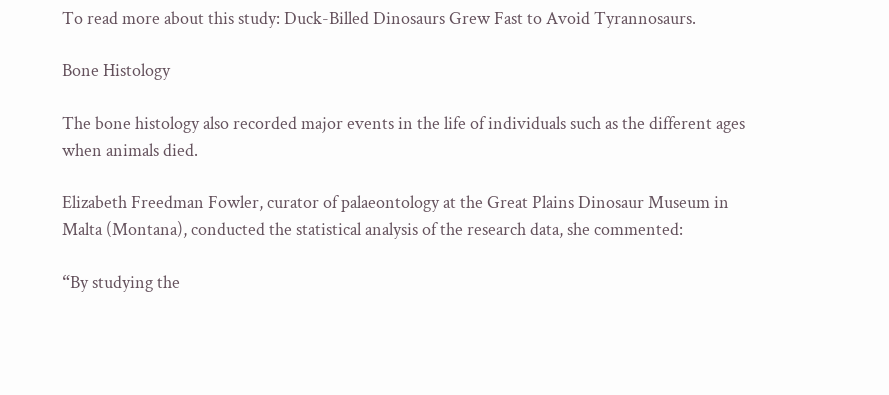To read more about this study: Duck-Billed Dinosaurs Grew Fast to Avoid Tyrannosaurs.

Bone Histology

The bone histology also recorded major events in the life of individuals such as the different ages when animals died.

Elizabeth Freedman Fowler, curator of palaeontology at the Great Plains Dinosaur Museum in Malta (Montana), conducted the statistical analysis of the research data, she commented:

“By studying the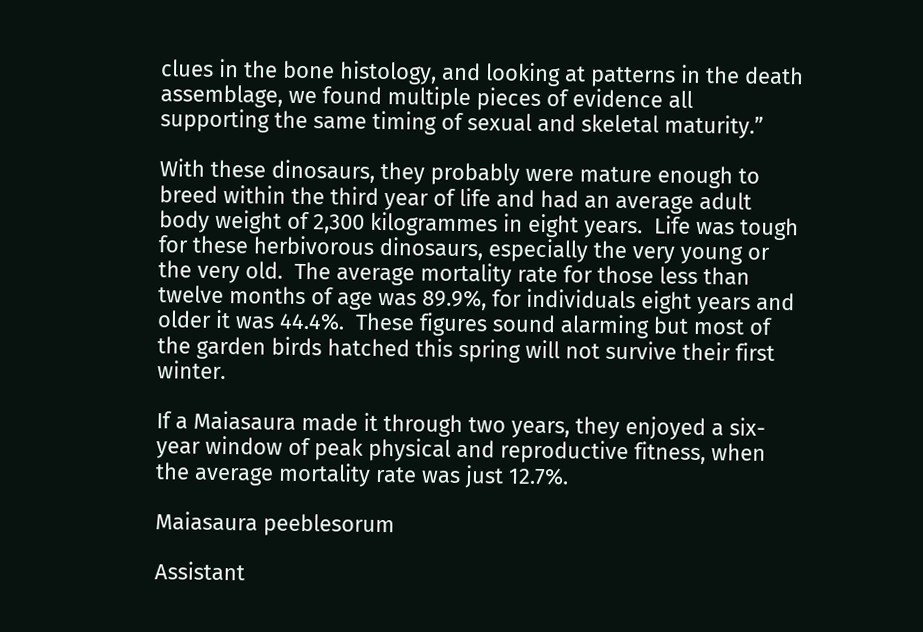clues in the bone histology, and looking at patterns in the death assemblage, we found multiple pieces of evidence all supporting the same timing of sexual and skeletal maturity.”

With these dinosaurs, they probably were mature enough to breed within the third year of life and had an average adult body weight of 2,300 kilogrammes in eight years.  Life was tough for these herbivorous dinosaurs, especially the very young or the very old.  The average mortality rate for those less than twelve months of age was 89.9%, for individuals eight years and older it was 44.4%.  These figures sound alarming but most of the garden birds hatched this spring will not survive their first winter.

If a Maiasaura made it through two years, they enjoyed a six-year window of peak physical and reproductive fitness, when the average mortality rate was just 12.7%.

Maiasaura peeblesorum

Assistant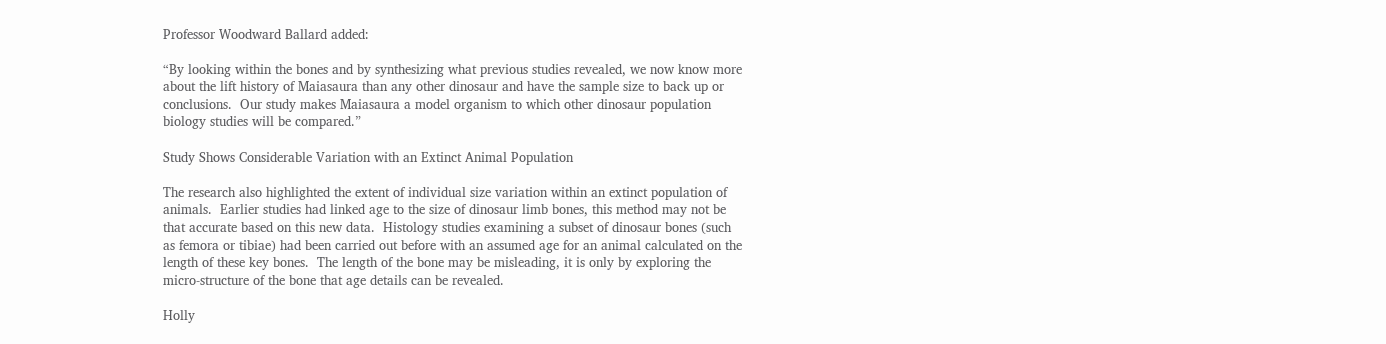Professor Woodward Ballard added:

“By looking within the bones and by synthesizing what previous studies revealed, we now know more about the lift history of Maiasaura than any other dinosaur and have the sample size to back up or conclusions.  Our study makes Maiasaura a model organism to which other dinosaur population biology studies will be compared.”

Study Shows Considerable Variation with an Extinct Animal Population

The research also highlighted the extent of individual size variation within an extinct population of animals.  Earlier studies had linked age to the size of dinosaur limb bones, this method may not be that accurate based on this new data.  Histology studies examining a subset of dinosaur bones (such as femora or tibiae) had been carried out before with an assumed age for an animal calculated on the length of these key bones.  The length of the bone may be misleading, it is only by exploring the micro-structure of the bone that age details can be revealed.

Holly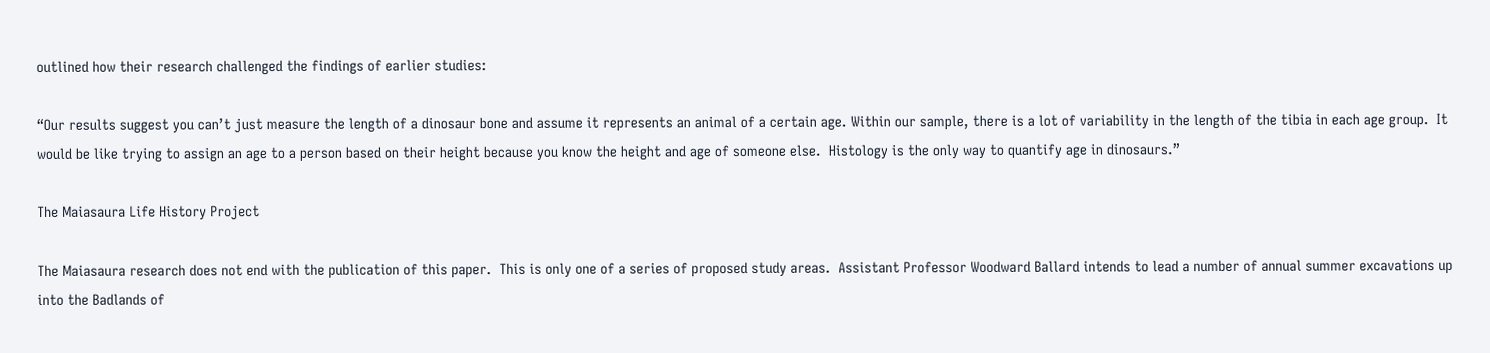outlined how their research challenged the findings of earlier studies:

“Our results suggest you can’t just measure the length of a dinosaur bone and assume it represents an animal of a certain age. Within our sample, there is a lot of variability in the length of the tibia in each age group.  It would be like trying to assign an age to a person based on their height because you know the height and age of someone else.  Histology is the only way to quantify age in dinosaurs.”

The Maiasaura Life History Project

The Maiasaura research does not end with the publication of this paper.  This is only one of a series of proposed study areas.  Assistant Professor Woodward Ballard intends to lead a number of annual summer excavations up into the Badlands of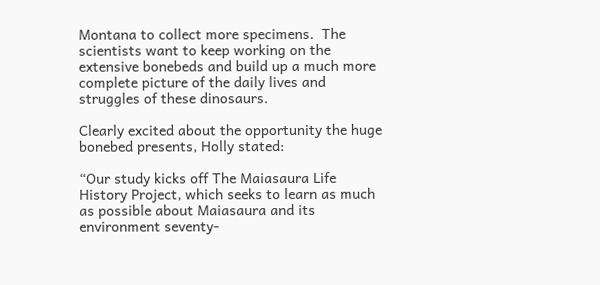Montana to collect more specimens.  The scientists want to keep working on the extensive bonebeds and build up a much more complete picture of the daily lives and struggles of these dinosaurs.

Clearly excited about the opportunity the huge bonebed presents, Holly stated:

“Our study kicks off The Maiasaura Life History Project, which seeks to learn as much as possible about Maiasaura and its environment seventy-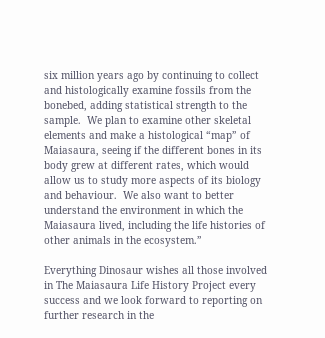six million years ago by continuing to collect and histologically examine fossils from the bonebed, adding statistical strength to the sample.  We plan to examine other skeletal elements and make a histological “map” of Maiasaura, seeing if the different bones in its body grew at different rates, which would allow us to study more aspects of its biology and behaviour.  We also want to better understand the environment in which the Maiasaura lived, including the life histories of other animals in the ecosystem.”

Everything Dinosaur wishes all those involved in The Maiasaura Life History Project every success and we look forward to reporting on further research in the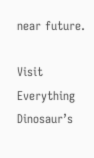near future.

Visit Everything Dinosaur’s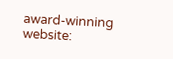award-winning website: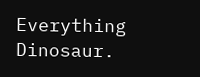Everything Dinosaur.